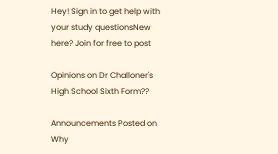Hey! Sign in to get help with your study questionsNew here? Join for free to post

Opinions on Dr Challoner's High School Sixth Form??

Announcements Posted on
Why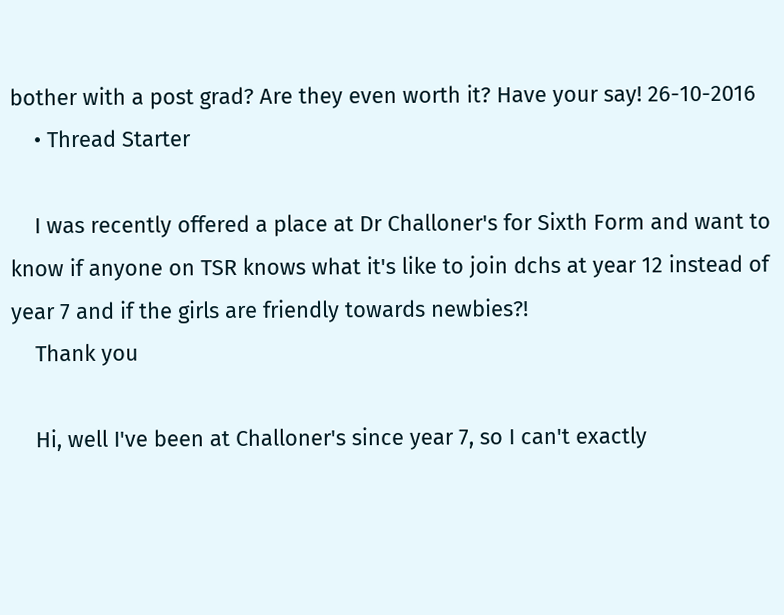bother with a post grad? Are they even worth it? Have your say! 26-10-2016
    • Thread Starter

    I was recently offered a place at Dr Challoner's for Sixth Form and want to know if anyone on TSR knows what it's like to join dchs at year 12 instead of year 7 and if the girls are friendly towards newbies?!
    Thank you

    Hi, well I've been at Challoner's since year 7, so I can't exactly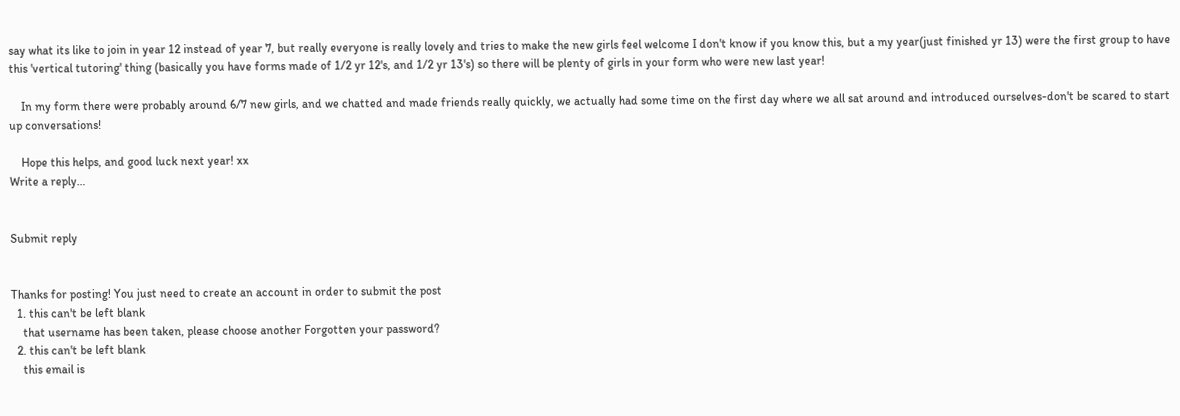say what its like to join in year 12 instead of year 7, but really everyone is really lovely and tries to make the new girls feel welcome I don't know if you know this, but a my year(just finished yr 13) were the first group to have this 'vertical tutoring' thing (basically you have forms made of 1/2 yr 12's, and 1/2 yr 13's) so there will be plenty of girls in your form who were new last year!

    In my form there were probably around 6/7 new girls, and we chatted and made friends really quickly, we actually had some time on the first day where we all sat around and introduced ourselves-don't be scared to start up conversations!

    Hope this helps, and good luck next year! xx
Write a reply…


Submit reply


Thanks for posting! You just need to create an account in order to submit the post
  1. this can't be left blank
    that username has been taken, please choose another Forgotten your password?
  2. this can't be left blank
    this email is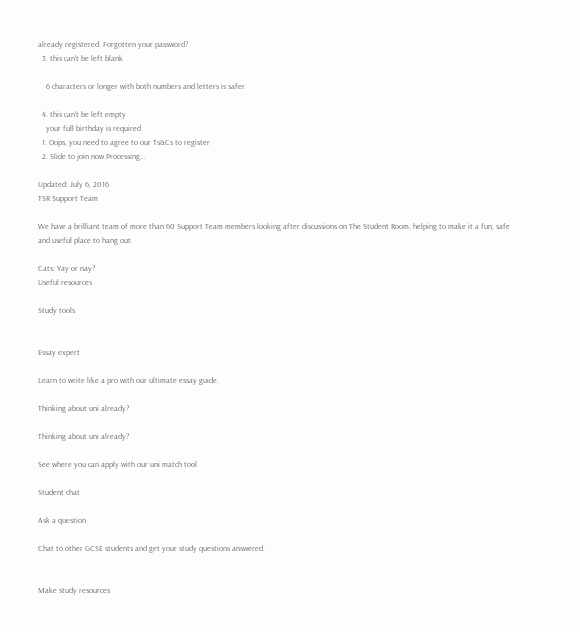already registered. Forgotten your password?
  3. this can't be left blank

    6 characters or longer with both numbers and letters is safer

  4. this can't be left empty
    your full birthday is required
  1. Oops, you need to agree to our Ts&Cs to register
  2. Slide to join now Processing…

Updated: July 6, 2016
TSR Support Team

We have a brilliant team of more than 60 Support Team members looking after discussions on The Student Room, helping to make it a fun, safe and useful place to hang out.

Cats: Yay or nay?
Useful resources

Study tools


Essay expert

Learn to write like a pro with our ultimate essay guide.

Thinking about uni already?

Thinking about uni already?

See where you can apply with our uni match tool

Student chat

Ask a question

Chat to other GCSE students and get your study questions answered.


Make study resources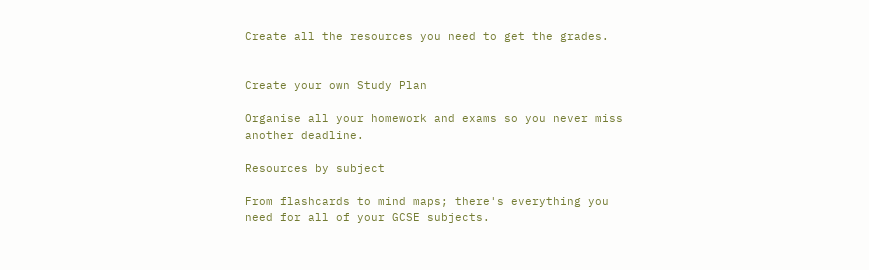Create all the resources you need to get the grades.


Create your own Study Plan

Organise all your homework and exams so you never miss another deadline.

Resources by subject

From flashcards to mind maps; there's everything you need for all of your GCSE subjects.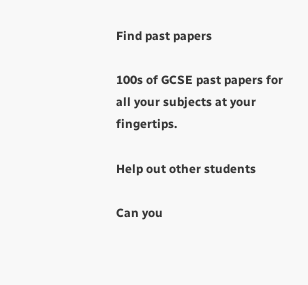Find past papers

100s of GCSE past papers for all your subjects at your fingertips.

Help out other students

Can you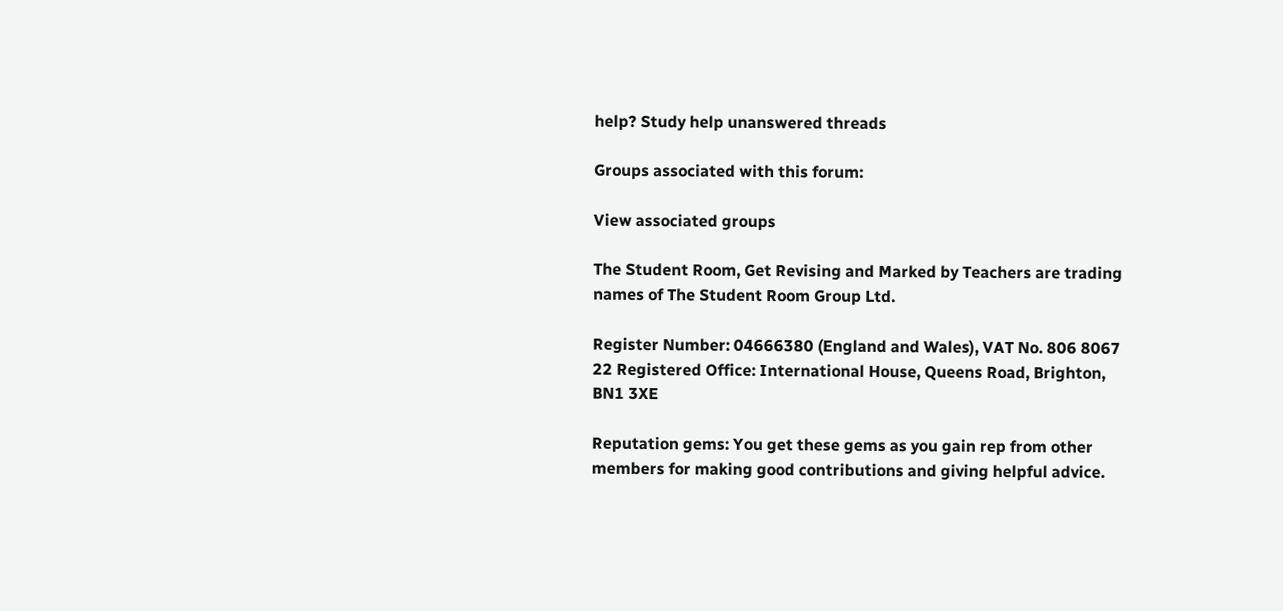help? Study help unanswered threads

Groups associated with this forum:

View associated groups

The Student Room, Get Revising and Marked by Teachers are trading names of The Student Room Group Ltd.

Register Number: 04666380 (England and Wales), VAT No. 806 8067 22 Registered Office: International House, Queens Road, Brighton, BN1 3XE

Reputation gems: You get these gems as you gain rep from other members for making good contributions and giving helpful advice.